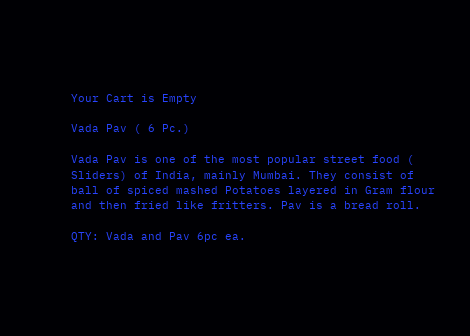Your Cart is Empty

Vada Pav ( 6 Pc.)

Vada Pav is one of the most popular street food ( Sliders) of India, mainly Mumbai. They consist of ball of spiced mashed Potatoes layered in Gram flour and then fried like fritters. Pav is a bread roll.

QTY: Vada and Pav 6pc ea.